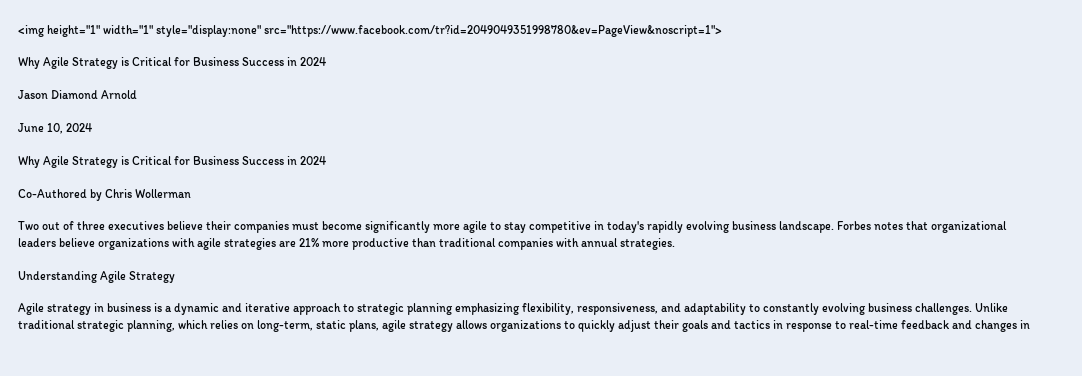<img height="1" width="1" style="display:none" src="https://www.facebook.com/tr?id=2049049351998780&ev=PageView&noscript=1">

Why Agile Strategy is Critical for Business Success in 2024

Jason Diamond Arnold

June 10, 2024

Why Agile Strategy is Critical for Business Success in 2024

Co-Authored by Chris Wollerman

Two out of three executives believe their companies must become significantly more agile to stay competitive in today's rapidly evolving business landscape. Forbes notes that organizational leaders believe organizations with agile strategies are 21% more productive than traditional companies with annual strategies.

Understanding Agile Strategy

Agile strategy in business is a dynamic and iterative approach to strategic planning emphasizing flexibility, responsiveness, and adaptability to constantly evolving business challenges. Unlike traditional strategic planning, which relies on long-term, static plans, agile strategy allows organizations to quickly adjust their goals and tactics in response to real-time feedback and changes in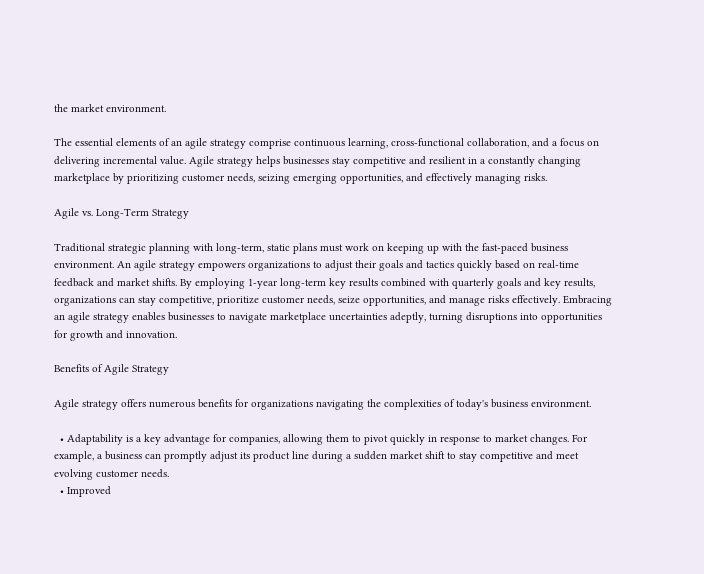the market environment.

The essential elements of an agile strategy comprise continuous learning, cross-functional collaboration, and a focus on delivering incremental value. Agile strategy helps businesses stay competitive and resilient in a constantly changing marketplace by prioritizing customer needs, seizing emerging opportunities, and effectively managing risks.

Agile vs. Long-Term Strategy

Traditional strategic planning with long-term, static plans must work on keeping up with the fast-paced business environment. An agile strategy empowers organizations to adjust their goals and tactics quickly based on real-time feedback and market shifts. By employing 1-year long-term key results combined with quarterly goals and key results, organizations can stay competitive, prioritize customer needs, seize opportunities, and manage risks effectively. Embracing an agile strategy enables businesses to navigate marketplace uncertainties adeptly, turning disruptions into opportunities for growth and innovation.

Benefits of Agile Strategy

Agile strategy offers numerous benefits for organizations navigating the complexities of today's business environment.

  • Adaptability is a key advantage for companies, allowing them to pivot quickly in response to market changes. For example, a business can promptly adjust its product line during a sudden market shift to stay competitive and meet evolving customer needs.
  • Improved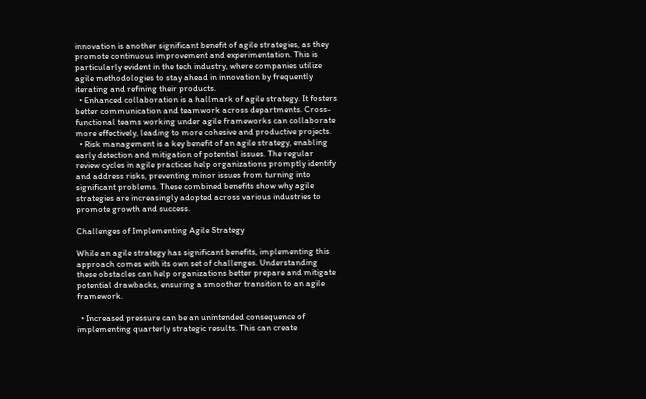innovation is another significant benefit of agile strategies, as they promote continuous improvement and experimentation. This is particularly evident in the tech industry, where companies utilize agile methodologies to stay ahead in innovation by frequently iterating and refining their products.
  • Enhanced collaboration is a hallmark of agile strategy. It fosters better communication and teamwork across departments. Cross-functional teams working under agile frameworks can collaborate more effectively, leading to more cohesive and productive projects.
  • Risk management is a key benefit of an agile strategy, enabling early detection and mitigation of potential issues. The regular review cycles in agile practices help organizations promptly identify and address risks, preventing minor issues from turning into significant problems. These combined benefits show why agile strategies are increasingly adopted across various industries to promote growth and success.

Challenges of Implementing Agile Strategy

While an agile strategy has significant benefits, implementing this approach comes with its own set of challenges. Understanding these obstacles can help organizations better prepare and mitigate potential drawbacks, ensuring a smoother transition to an agile framework.

  • Increased pressure can be an unintended consequence of implementing quarterly strategic results. This can create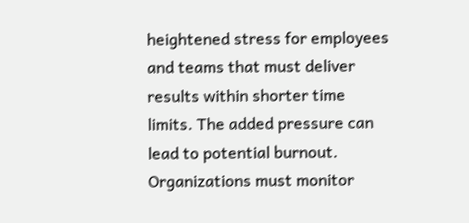heightened stress for employees and teams that must deliver results within shorter time limits. The added pressure can lead to potential burnout. Organizations must monitor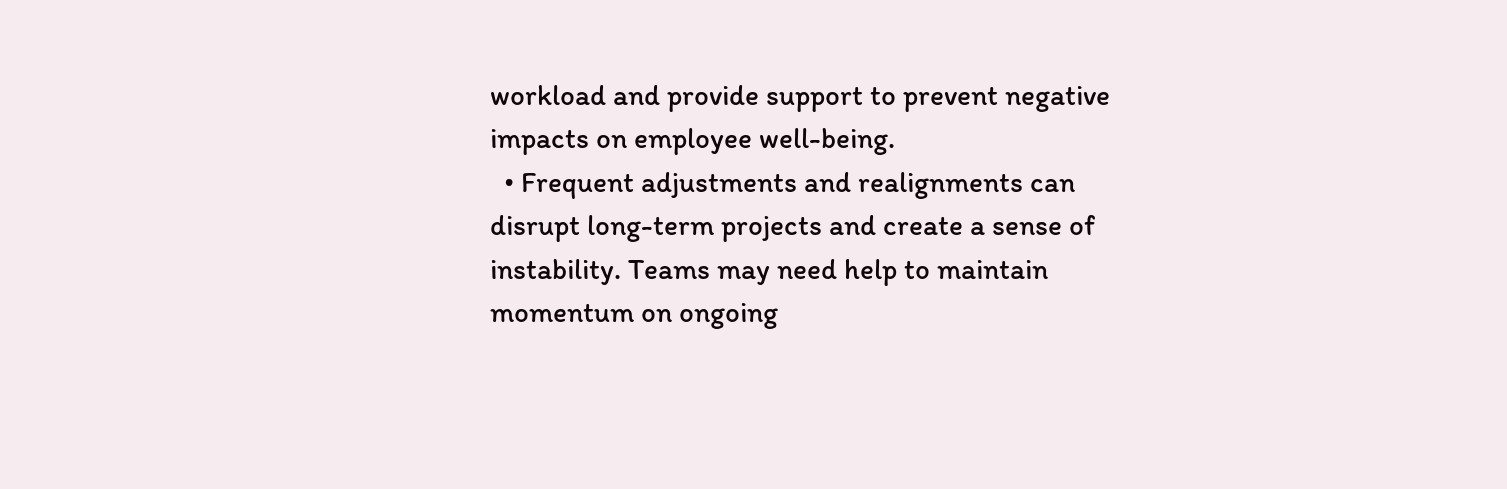workload and provide support to prevent negative impacts on employee well-being.
  • Frequent adjustments and realignments can disrupt long-term projects and create a sense of instability. Teams may need help to maintain momentum on ongoing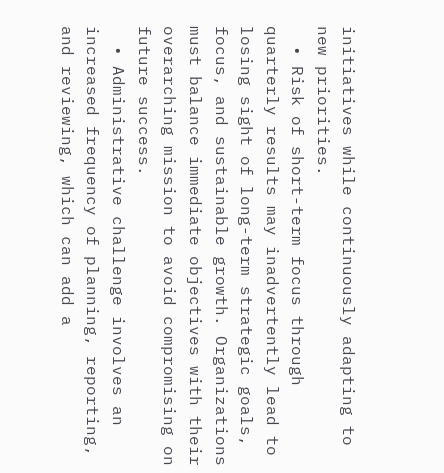initiatives while continuously adapting to new priorities.
  • Risk of short-term focus through quarterly results may inadvertently lead to losing sight of long-term strategic goals, focus, and sustainable growth. Organizations must balance immediate objectives with their overarching mission to avoid compromising on future success.
  • Administrative challenge involves an increased frequency of planning, reporting, and reviewing, which can add a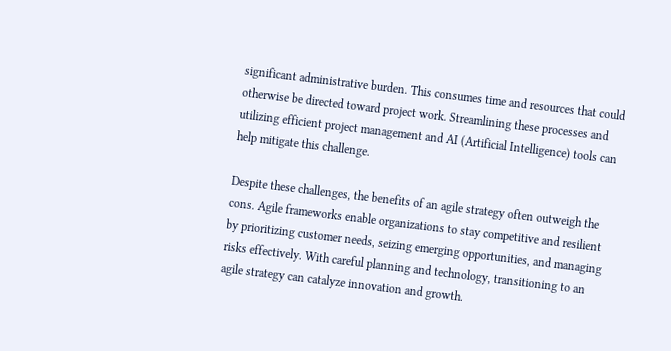significant administrative burden. This consumes time and resources that could otherwise be directed toward project work. Streamlining these processes and utilizing efficient project management and AI (Artificial Intelligence) tools can help mitigate this challenge.

Despite these challenges, the benefits of an agile strategy often outweigh the cons. Agile frameworks enable organizations to stay competitive and resilient by prioritizing customer needs, seizing emerging opportunities, and managing risks effectively. With careful planning and technology, transitioning to an agile strategy can catalyze innovation and growth.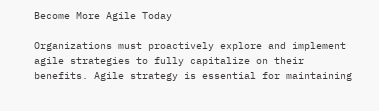Become More Agile Today

Organizations must proactively explore and implement agile strategies to fully capitalize on their benefits. Agile strategy is essential for maintaining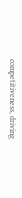competitiveness, driving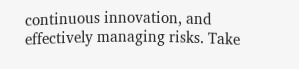continuous innovation, and effectively managing risks. Take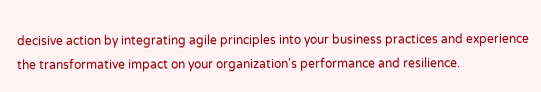decisive action by integrating agile principles into your business practices and experience the transformative impact on your organization's performance and resilience.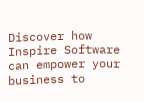Discover how Inspire Software can empower your business to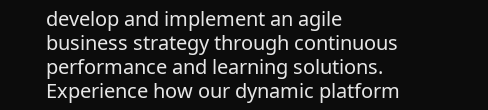develop and implement an agile business strategy through continuous performance and learning solutions. Experience how our dynamic platform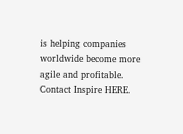is helping companies worldwide become more agile and profitable. Contact Inspire HERE.